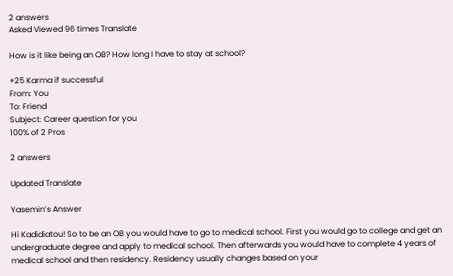2 answers
Asked Viewed 96 times Translate

How is it like being an OB? How long I have to stay at school?

+25 Karma if successful
From: You
To: Friend
Subject: Career question for you
100% of 2 Pros

2 answers

Updated Translate

Yasemin’s Answer

Hi Kadidiatou! So to be an OB you would have to go to medical school. First you would go to college and get an undergraduate degree and apply to medical school. Then afterwards you would have to complete 4 years of medical school and then residency. Residency usually changes based on your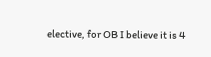elective, for OB I believe it is 4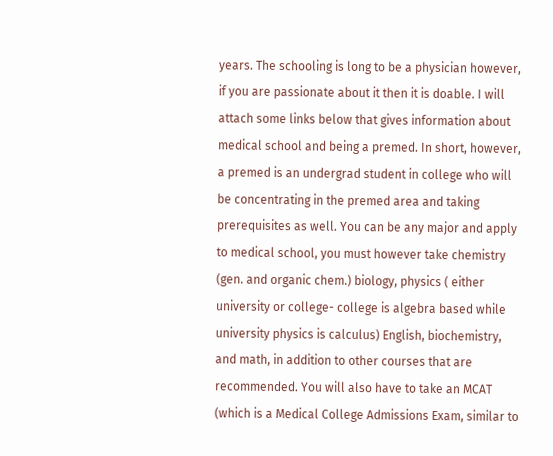years. The schooling is long to be a physician however, if you are passionate about it then it is doable. I will attach some links below that gives information about medical school and being a premed. In short, however, a premed is an undergrad student in college who will be concentrating in the premed area and taking prerequisites as well. You can be any major and apply to medical school, you must however take chemistry (gen. and organic chem.) biology, physics ( either university or college- college is algebra based while university physics is calculus) English, biochemistry, and math, in addition to other courses that are recommended. You will also have to take an MCAT (which is a Medical College Admissions Exam, similar to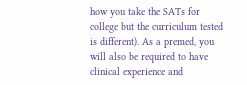how you take the SATs for college but the curriculum tested is different). As a premed, you will also be required to have clinical experience and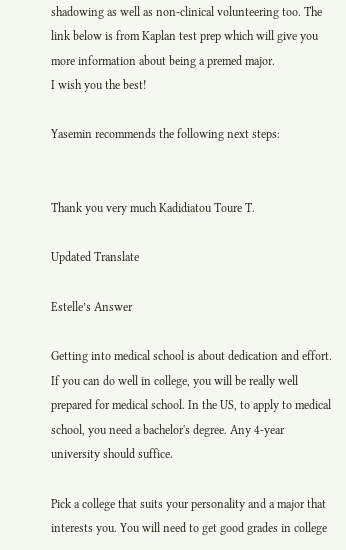shadowing as well as non-clinical volunteering too. The link below is from Kaplan test prep which will give you more information about being a premed major.
I wish you the best!

Yasemin recommends the following next steps:


Thank you very much Kadidiatou Toure T.

Updated Translate

Estelle’s Answer

Getting into medical school is about dedication and effort. If you can do well in college, you will be really well prepared for medical school. In the US, to apply to medical school, you need a bachelor's degree. Any 4-year university should suffice.

Pick a college that suits your personality and a major that interests you. You will need to get good grades in college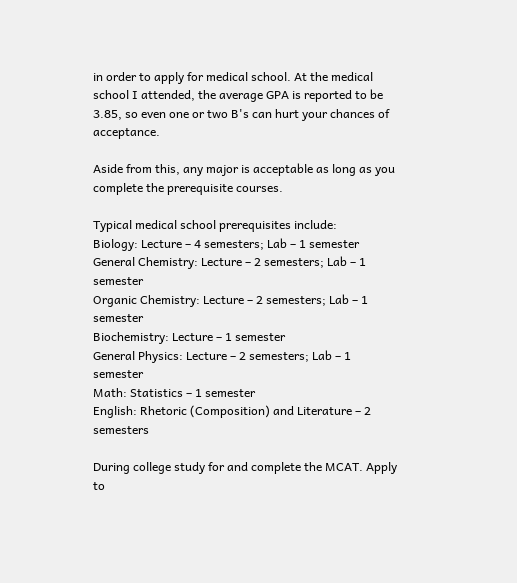in order to apply for medical school. At the medical school I attended, the average GPA is reported to be 3.85, so even one or two B's can hurt your chances of acceptance.

Aside from this, any major is acceptable as long as you complete the prerequisite courses.

Typical medical school prerequisites include:
Biology: Lecture – 4 semesters; Lab – 1 semester
General Chemistry: Lecture – 2 semesters; Lab – 1 semester
Organic Chemistry: Lecture – 2 semesters; Lab – 1 semester
Biochemistry: Lecture – 1 semester
General Physics: Lecture – 2 semesters; Lab – 1 semester
Math: Statistics – 1 semester
English: Rhetoric (Composition) and Literature – 2 semesters

During college study for and complete the MCAT. Apply to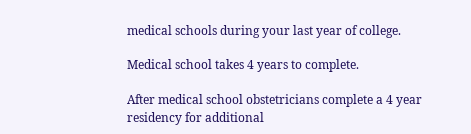medical schools during your last year of college.

Medical school takes 4 years to complete.

After medical school obstetricians complete a 4 year residency for additional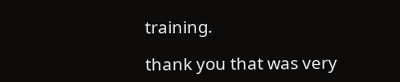training.

thank you that was very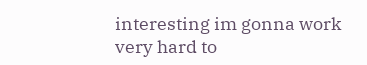interesting im gonna work very hard to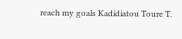reach my goals Kadidiatou Toure T.